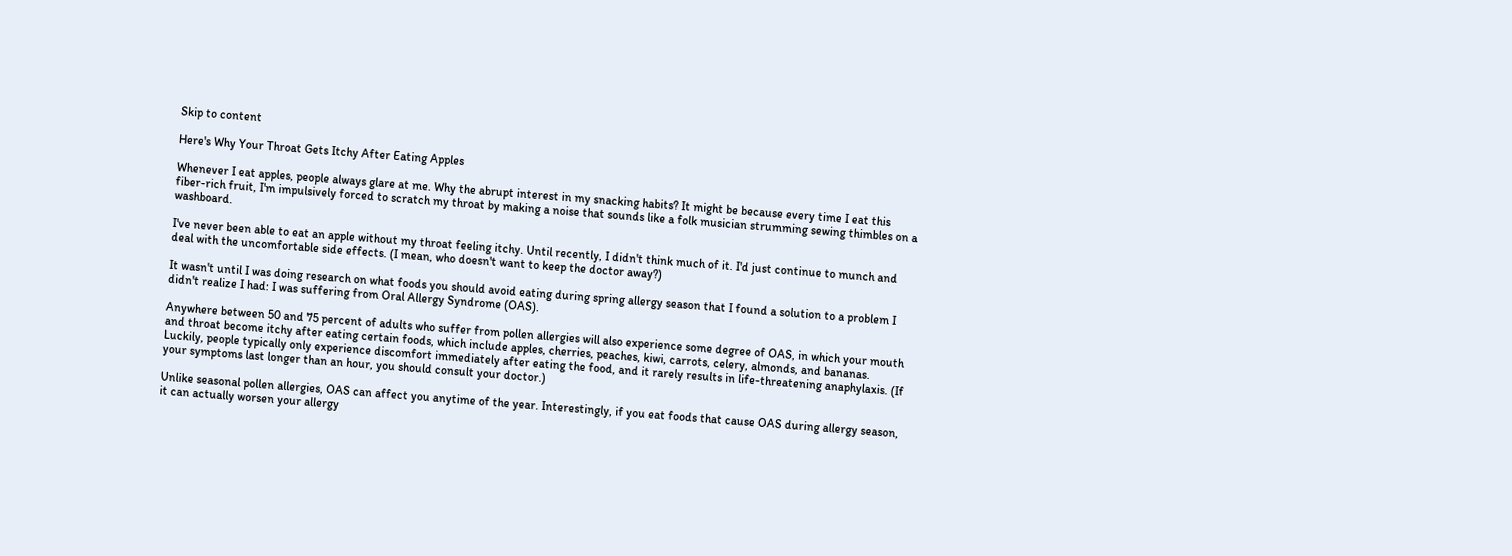Skip to content

Here's Why Your Throat Gets Itchy After Eating Apples

Whenever I eat apples, people always glare at me. Why the abrupt interest in my snacking habits? It might be because every time I eat this fiber-rich fruit, I'm impulsively forced to scratch my throat by making a noise that sounds like a folk musician strumming sewing thimbles on a washboard.

I've never been able to eat an apple without my throat feeling itchy. Until recently, I didn't think much of it. I'd just continue to munch and deal with the uncomfortable side effects. (I mean, who doesn't want to keep the doctor away?)

It wasn't until I was doing research on what foods you should avoid eating during spring allergy season that I found a solution to a problem I didn't realize I had: I was suffering from Oral Allergy Syndrome (OAS).

Anywhere between 50 and 75 percent of adults who suffer from pollen allergies will also experience some degree of OAS, in which your mouth and throat become itchy after eating certain foods, which include apples, cherries, peaches, kiwi, carrots, celery, almonds, and bananas. Luckily, people typically only experience discomfort immediately after eating the food, and it rarely results in life-threatening anaphylaxis. (If your symptoms last longer than an hour, you should consult your doctor.)

Unlike seasonal pollen allergies, OAS can affect you anytime of the year. Interestingly, if you eat foods that cause OAS during allergy season, it can actually worsen your allergy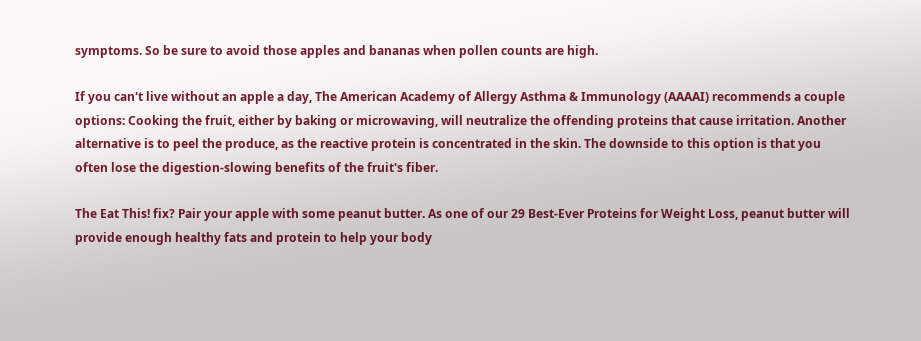symptoms. So be sure to avoid those apples and bananas when pollen counts are high.

If you can't live without an apple a day, The American Academy of Allergy Asthma & Immunology (AAAAI) recommends a couple options: Cooking the fruit, either by baking or microwaving, will neutralize the offending proteins that cause irritation. Another alternative is to peel the produce, as the reactive protein is concentrated in the skin. The downside to this option is that you often lose the digestion-slowing benefits of the fruit's fiber.

The Eat This! fix? Pair your apple with some peanut butter. As one of our 29 Best-Ever Proteins for Weight Loss, peanut butter will provide enough healthy fats and protein to help your body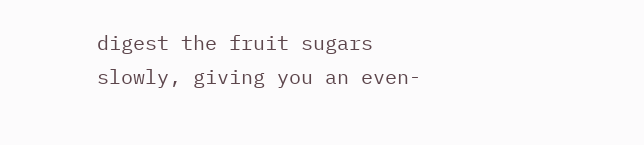digest the fruit sugars slowly, giving you an even-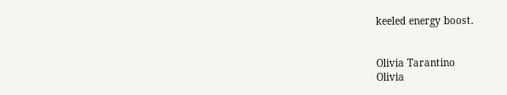keeled energy boost.


Olivia Tarantino
Olivia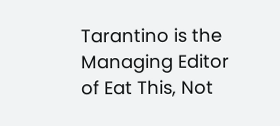Tarantino is the Managing Editor of Eat This, Not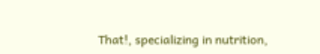That!, specializing in nutrition,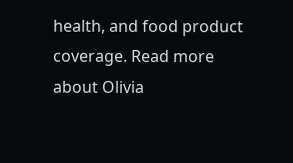health, and food product coverage. Read more about Olivia